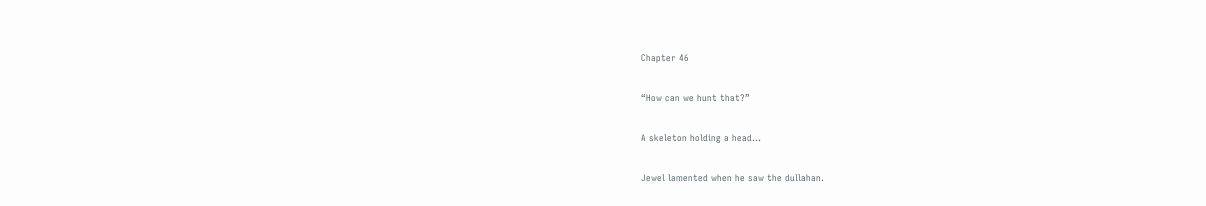Chapter 46

“How can we hunt that?”

A skeleton holding a head...

Jewel lamented when he saw the dullahan.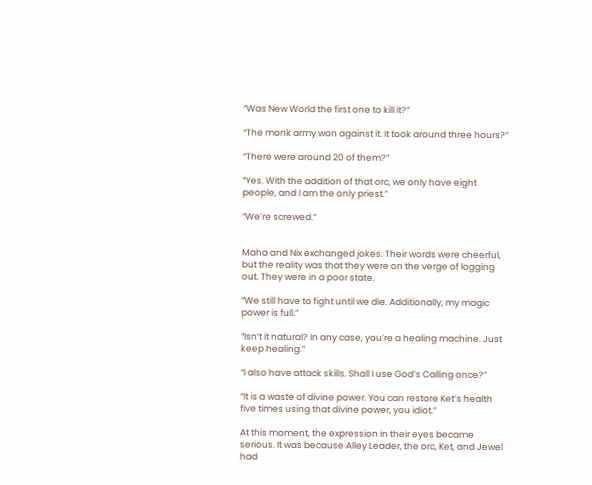“Was New World the first one to kill it?”

“The monk army won against it. It took around three hours?”

“There were around 20 of them?”

“Yes. With the addition of that orc, we only have eight people, and I am the only priest.”

“We’re screwed.”


Maha and Nix exchanged jokes. Their words were cheerful, but the reality was that they were on the verge of logging out. They were in a poor state.

“We still have to fight until we die. Additionally, my magic power is full.”

“Isn’t it natural? In any case, you’re a healing machine. Just keep healing.”

“I also have attack skills. Shall I use God’s Calling once?”

“It is a waste of divine power. You can restore Ket’s health five times using that divine power, you idiot.”

At this moment, the expression in their eyes became serious. It was because Alley Leader, the orc, Ket, and Jewel had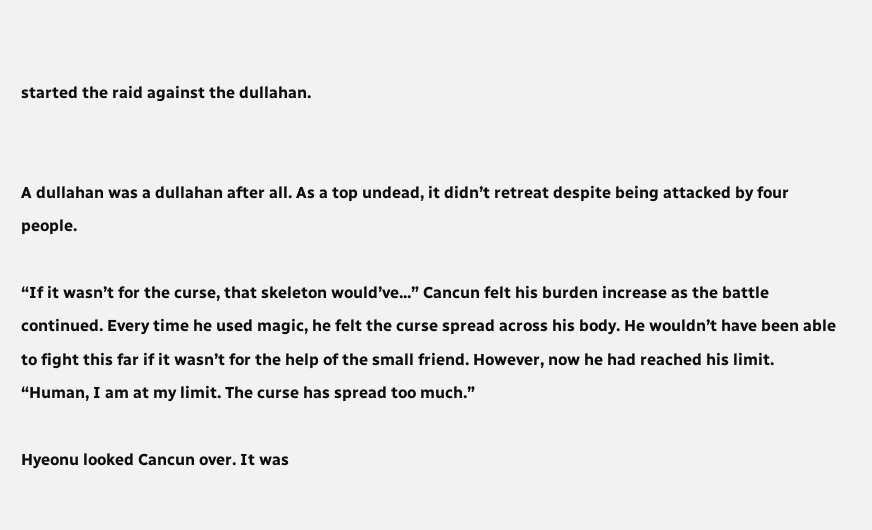started the raid against the dullahan.


A dullahan was a dullahan after all. As a top undead, it didn’t retreat despite being attacked by four people.

“If it wasn’t for the curse, that skeleton would’ve...” Cancun felt his burden increase as the battle continued. Every time he used magic, he felt the curse spread across his body. He wouldn’t have been able to fight this far if it wasn’t for the help of the small friend. However, now he had reached his limit. “Human, I am at my limit. The curse has spread too much.”

Hyeonu looked Cancun over. It was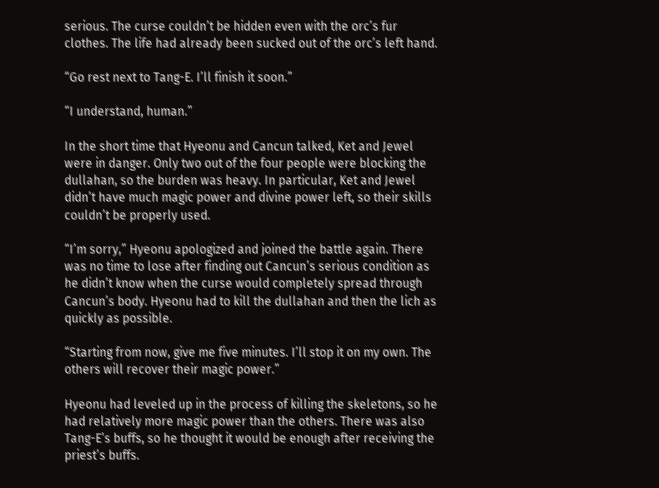serious. The curse couldn’t be hidden even with the orc’s fur clothes. The life had already been sucked out of the orc’s left hand.

“Go rest next to Tang-E. I’ll finish it soon.”

“I understand, human.”

In the short time that Hyeonu and Cancun talked, Ket and Jewel were in danger. Only two out of the four people were blocking the dullahan, so the burden was heavy. In particular, Ket and Jewel didn’t have much magic power and divine power left, so their skills couldn’t be properly used.

“I’m sorry,” Hyeonu apologized and joined the battle again. There was no time to lose after finding out Cancun’s serious condition as he didn’t know when the curse would completely spread through Cancun’s body. Hyeonu had to kill the dullahan and then the lich as quickly as possible.

“Starting from now, give me five minutes. I’ll stop it on my own. The others will recover their magic power.”

Hyeonu had leveled up in the process of killing the skeletons, so he had relatively more magic power than the others. There was also Tang-E’s buffs, so he thought it would be enough after receiving the priest’s buffs.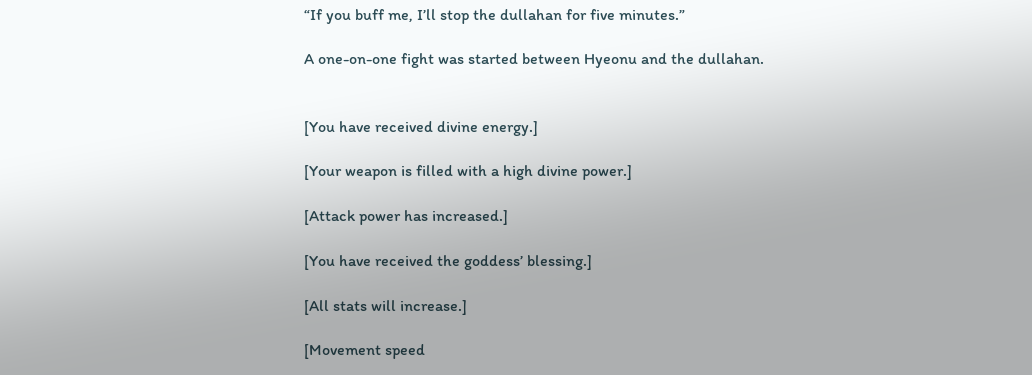“If you buff me, I’ll stop the dullahan for five minutes.”

A one-on-one fight was started between Hyeonu and the dullahan.


[You have received divine energy.]

[Your weapon is filled with a high divine power.]

[Attack power has increased.]

[You have received the goddess’ blessing.]

[All stats will increase.]

[Movement speed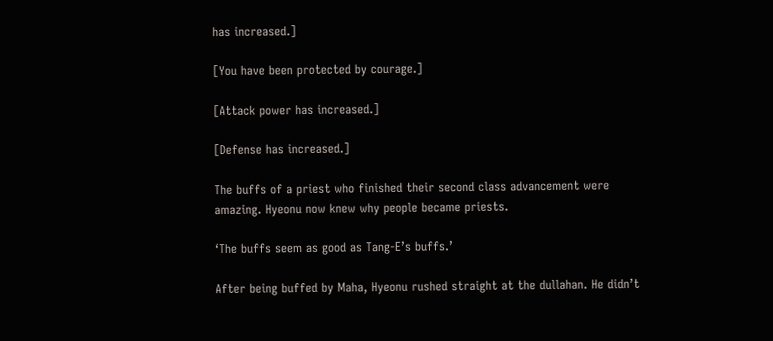has increased.]

[You have been protected by courage.]

[Attack power has increased.]

[Defense has increased.]

The buffs of a priest who finished their second class advancement were amazing. Hyeonu now knew why people became priests.

‘The buffs seem as good as Tang-E’s buffs.’

After being buffed by Maha, Hyeonu rushed straight at the dullahan. He didn’t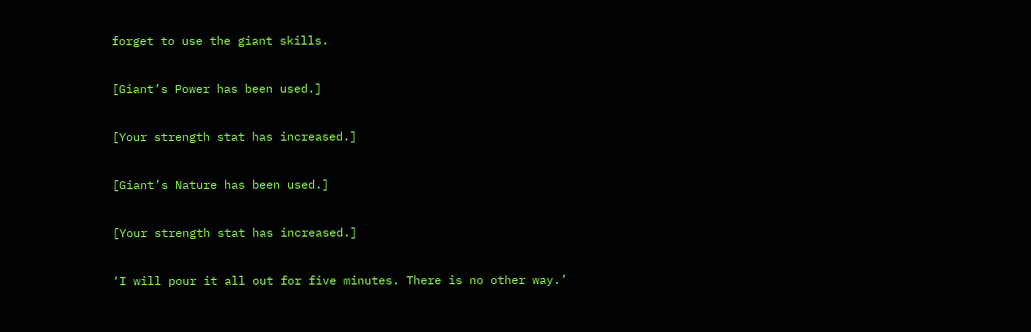forget to use the giant skills.

[Giant’s Power has been used.]

[Your strength stat has increased.]

[Giant’s Nature has been used.]

[Your strength stat has increased.]

‘I will pour it all out for five minutes. There is no other way.’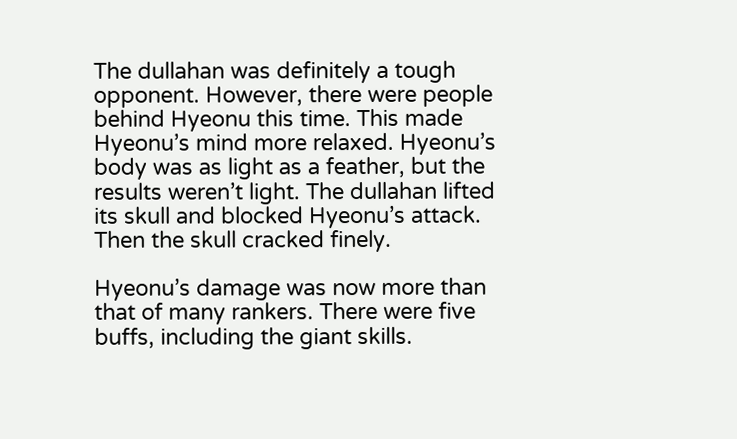The dullahan was definitely a tough opponent. However, there were people behind Hyeonu this time. This made Hyeonu’s mind more relaxed. Hyeonu’s body was as light as a feather, but the results weren’t light. The dullahan lifted its skull and blocked Hyeonu’s attack. Then the skull cracked finely.

Hyeonu’s damage was now more than that of many rankers. There were five buffs, including the giant skills.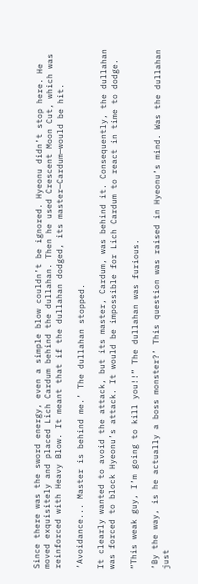Since there was the sword energy, even a simple blow couldn’t be ignored. Hyeonu didn’t stop here. He moved exquisitely and placed Lich Cardum behind the dullahan. Then he used Crescent Moon Cut, which was reinforced with Heavy Blow. It meant that if the dullahan dodged, its master—Cardum—would be hit.

‘Avoidance... Master is behind me.’ The dullahan stopped.

It clearly wanted to avoid the attack, but its master, Cardum, was behind it. Consequently, the dullahan was forced to block Hyeonu’s attack. It would be impossible for Lich Cardum to react in time to dodge.

“This weak guy, I’m going to kill you!!” The dullahan was furious.

‘By the way, is he actually a boss monster?’ This question was raised in Hyeonu’s mind. Was the dullahan just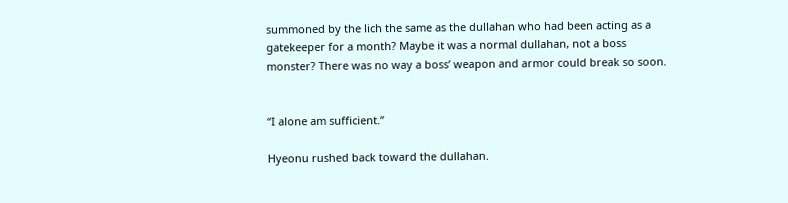summoned by the lich the same as the dullahan who had been acting as a gatekeeper for a month? Maybe it was a normal dullahan, not a boss monster? There was no way a boss’ weapon and armor could break so soon.


“I alone am sufficient.”

Hyeonu rushed back toward the dullahan.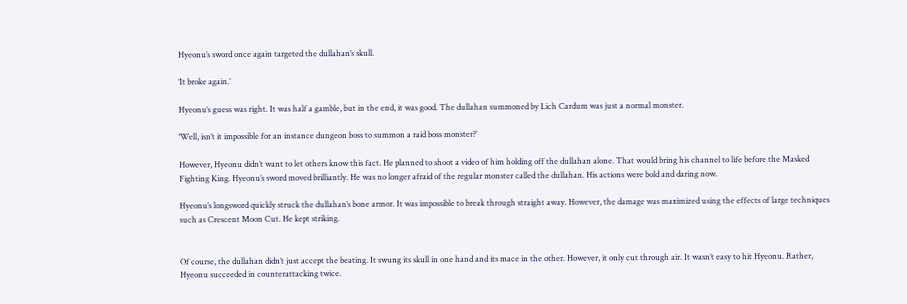Hyeonu’s sword once again targeted the dullahan’s skull.

‘It broke again.’

Hyeonu’s guess was right. It was half a gamble, but in the end, it was good. The dullahan summoned by Lich Cardum was just a normal monster.

‘Well, isn’t it impossible for an instance dungeon boss to summon a raid boss monster?’

However, Hyeonu didn’t want to let others know this fact. He planned to shoot a video of him holding off the dullahan alone. That would bring his channel to life before the Masked Fighting King. Hyeonu’s sword moved brilliantly. He was no longer afraid of the regular monster called the dullahan. His actions were bold and daring now.

Hyeonu’s longsword quickly struck the dullahan’s bone armor. It was impossible to break through straight away. However, the damage was maximized using the effects of large techniques such as Crescent Moon Cut. He kept striking.


Of course, the dullahan didn’t just accept the beating. It swung its skull in one hand and its mace in the other. However, it only cut through air. It wasn’t easy to hit Hyeonu. Rather, Hyeonu succeeded in counterattacking twice.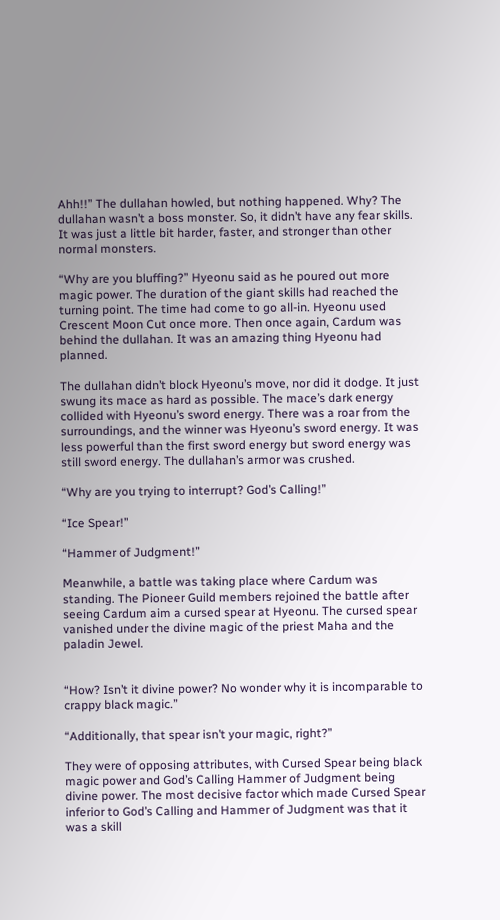Ahh!!” The dullahan howled, but nothing happened. Why? The dullahan wasn’t a boss monster. So, it didn’t have any fear skills. It was just a little bit harder, faster, and stronger than other normal monsters.

“Why are you bluffing?” Hyeonu said as he poured out more magic power. The duration of the giant skills had reached the turning point. The time had come to go all-in. Hyeonu used Crescent Moon Cut once more. Then once again, Cardum was behind the dullahan. It was an amazing thing Hyeonu had planned.

The dullahan didn’t block Hyeonu’s move, nor did it dodge. It just swung its mace as hard as possible. The mace’s dark energy collided with Hyeonu’s sword energy. There was a roar from the surroundings, and the winner was Hyeonu’s sword energy. It was less powerful than the first sword energy but sword energy was still sword energy. The dullahan’s armor was crushed.

“Why are you trying to interrupt? God’s Calling!”

“Ice Spear!”

“Hammer of Judgment!”

Meanwhile, a battle was taking place where Cardum was standing. The Pioneer Guild members rejoined the battle after seeing Cardum aim a cursed spear at Hyeonu. The cursed spear vanished under the divine magic of the priest Maha and the paladin Jewel.


“How? Isn’t it divine power? No wonder why it is incomparable to crappy black magic.”

“Additionally, that spear isn’t your magic, right?”

They were of opposing attributes, with Cursed Spear being black magic power and God’s Calling Hammer of Judgment being divine power. The most decisive factor which made Cursed Spear inferior to God’s Calling and Hammer of Judgment was that it was a skill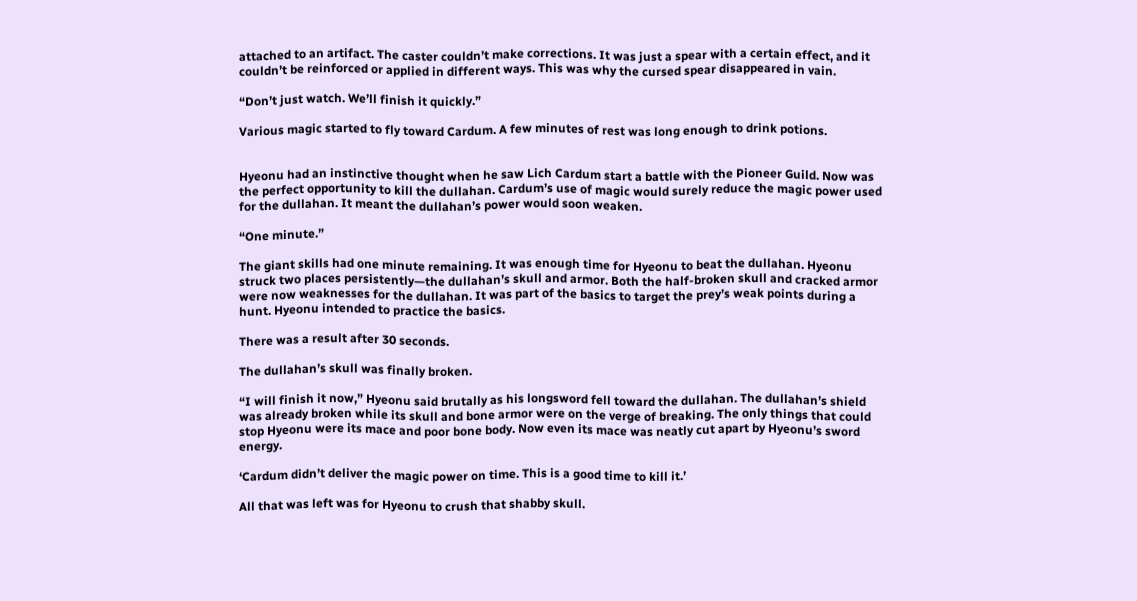attached to an artifact. The caster couldn’t make corrections. It was just a spear with a certain effect, and it couldn’t be reinforced or applied in different ways. This was why the cursed spear disappeared in vain.

“Don’t just watch. We’ll finish it quickly.”

Various magic started to fly toward Cardum. A few minutes of rest was long enough to drink potions.


Hyeonu had an instinctive thought when he saw Lich Cardum start a battle with the Pioneer Guild. Now was the perfect opportunity to kill the dullahan. Cardum’s use of magic would surely reduce the magic power used for the dullahan. It meant the dullahan’s power would soon weaken.

“One minute.”

The giant skills had one minute remaining. It was enough time for Hyeonu to beat the dullahan. Hyeonu struck two places persistently—the dullahan’s skull and armor. Both the half-broken skull and cracked armor were now weaknesses for the dullahan. It was part of the basics to target the prey’s weak points during a hunt. Hyeonu intended to practice the basics.

There was a result after 30 seconds.

The dullahan’s skull was finally broken.

“I will finish it now,” Hyeonu said brutally as his longsword fell toward the dullahan. The dullahan’s shield was already broken while its skull and bone armor were on the verge of breaking. The only things that could stop Hyeonu were its mace and poor bone body. Now even its mace was neatly cut apart by Hyeonu’s sword energy.

‘Cardum didn’t deliver the magic power on time. This is a good time to kill it.’

All that was left was for Hyeonu to crush that shabby skull.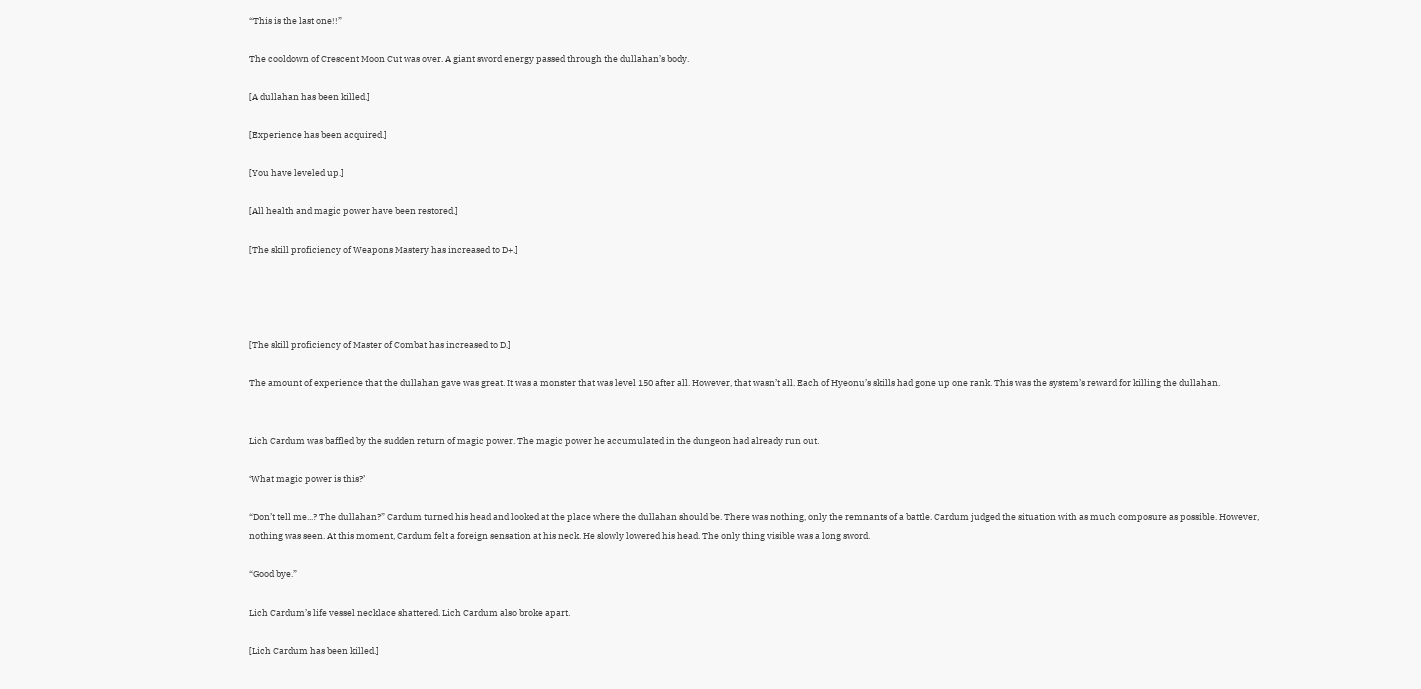“This is the last one!!”

The cooldown of Crescent Moon Cut was over. A giant sword energy passed through the dullahan’s body.

[A dullahan has been killed.]

[Experience has been acquired.]

[You have leveled up.]

[All health and magic power have been restored.]

[The skill proficiency of Weapons Mastery has increased to D+.]




[The skill proficiency of Master of Combat has increased to D.]

The amount of experience that the dullahan gave was great. It was a monster that was level 150 after all. However, that wasn’t all. Each of Hyeonu’s skills had gone up one rank. This was the system’s reward for killing the dullahan.


Lich Cardum was baffled by the sudden return of magic power. The magic power he accumulated in the dungeon had already run out.

‘What magic power is this?’

“Don’t tell me...? The dullahan?” Cardum turned his head and looked at the place where the dullahan should be. There was nothing, only the remnants of a battle. Cardum judged the situation with as much composure as possible. However, nothing was seen. At this moment, Cardum felt a foreign sensation at his neck. He slowly lowered his head. The only thing visible was a long sword.

“Good bye.”

Lich Cardum’s life vessel necklace shattered. Lich Cardum also broke apart.

[Lich Cardum has been killed.]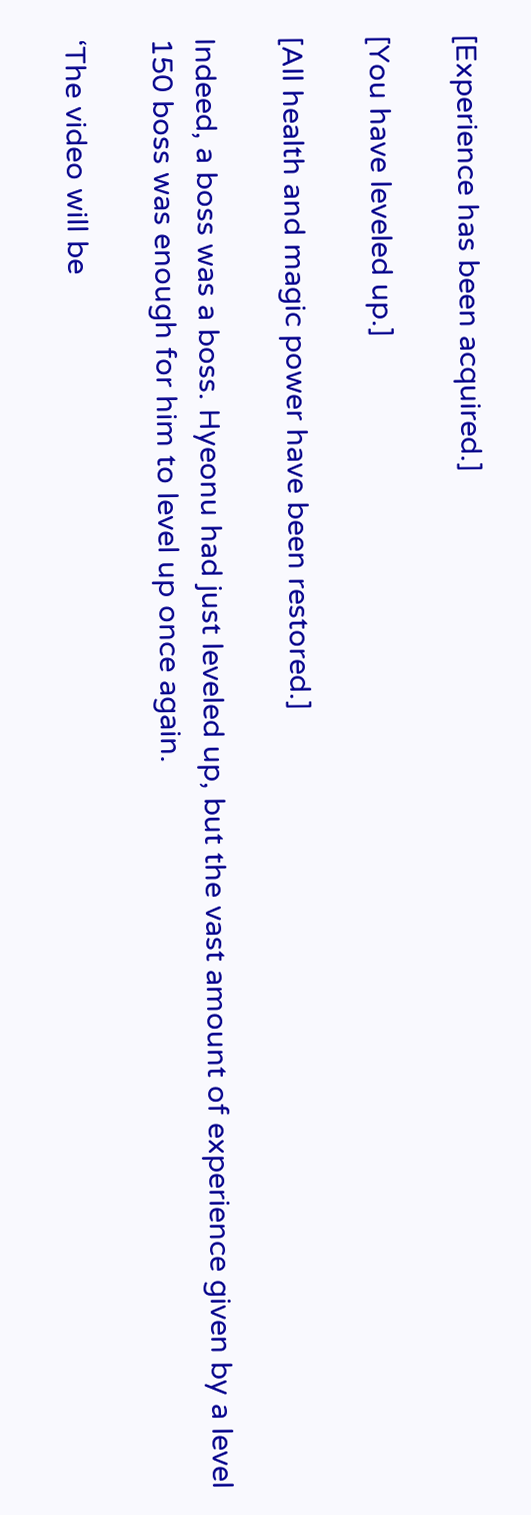[Experience has been acquired.]

[You have leveled up.]

[All health and magic power have been restored.]

Indeed, a boss was a boss. Hyeonu had just leveled up, but the vast amount of experience given by a level 150 boss was enough for him to level up once again.

‘The video will be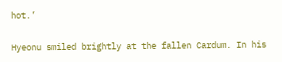hot.’

Hyeonu smiled brightly at the fallen Cardum. In his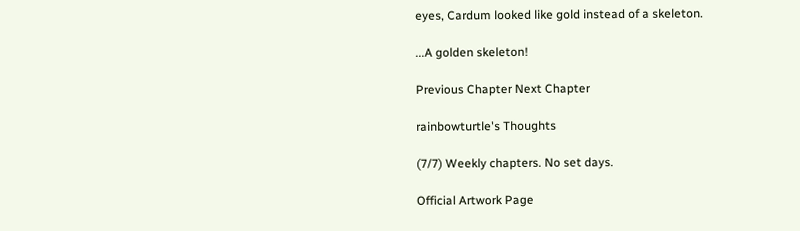eyes, Cardum looked like gold instead of a skeleton.

...A golden skeleton!

Previous Chapter Next Chapter

rainbowturtle's Thoughts

(7/7) Weekly chapters. No set days.

Official Artwork Page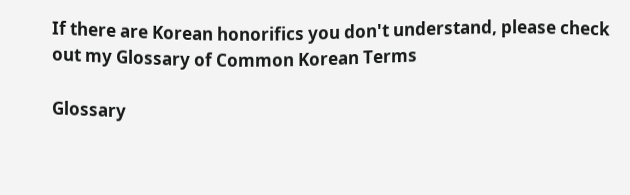If there are Korean honorifics you don't understand, please check out my Glossary of Common Korean Terms

Glossary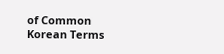of Common Korean Terms